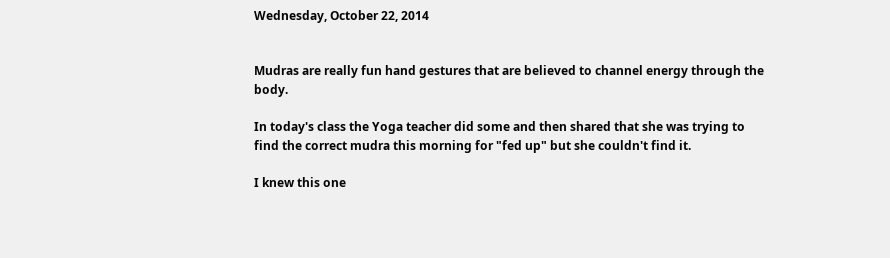Wednesday, October 22, 2014


Mudras are really fun hand gestures that are believed to channel energy through the body.

In today's class the Yoga teacher did some and then shared that she was trying to find the correct mudra this morning for "fed up" but she couldn't find it.

I knew this one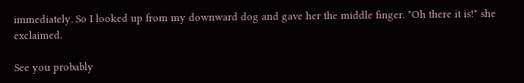immediately. So I looked up from my downward dog and gave her the middle finger. "Oh there it is!" she exclaimed.

See you probably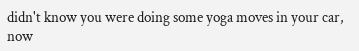didn't know you were doing some yoga moves in your car, now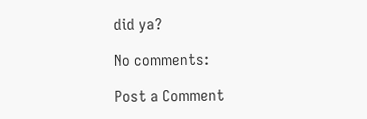did ya?

No comments:

Post a Comment